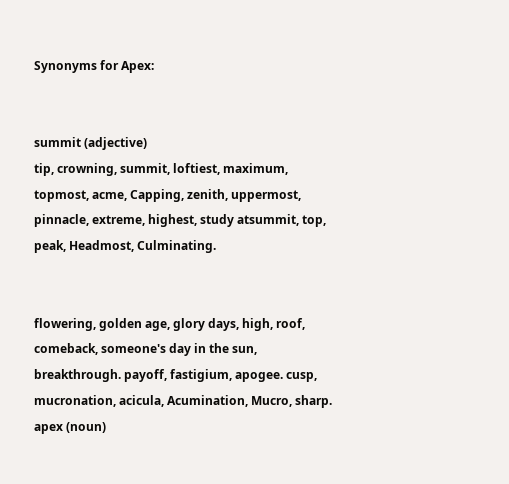Synonyms for Apex:


summit (adjective)
tip, crowning, summit, loftiest, maximum, topmost, acme, Capping, zenith, uppermost, pinnacle, extreme, highest, study atsummit, top, peak, Headmost, Culminating.


flowering, golden age, glory days, high, roof, comeback, someone's day in the sun, breakthrough. payoff, fastigium, apogee. cusp, mucronation, acicula, Acumination, Mucro, sharp. apex (noun)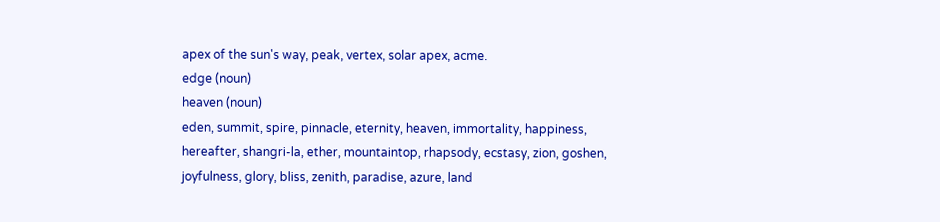apex of the sun's way, peak, vertex, solar apex, acme.
edge (noun)
heaven (noun)
eden, summit, spire, pinnacle, eternity, heaven, immortality, happiness, hereafter, shangri-la, ether, mountaintop, rhapsody, ecstasy, zion, goshen, joyfulness, glory, bliss, zenith, paradise, azure, land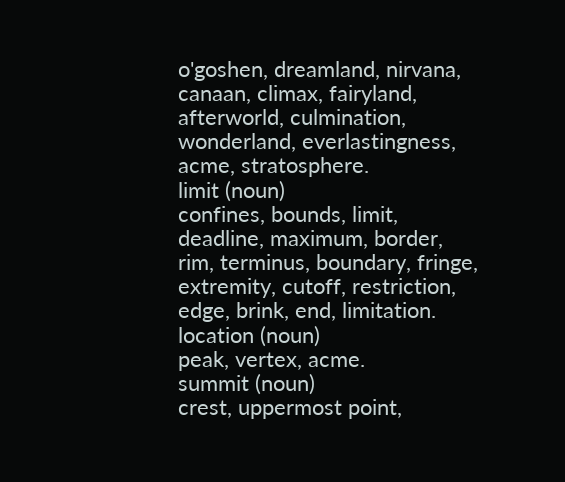o'goshen, dreamland, nirvana, canaan, climax, fairyland, afterworld, culmination, wonderland, everlastingness, acme, stratosphere.
limit (noun)
confines, bounds, limit, deadline, maximum, border, rim, terminus, boundary, fringe, extremity, cutoff, restriction, edge, brink, end, limitation.
location (noun)
peak, vertex, acme.
summit (noun)
crest, uppermost point,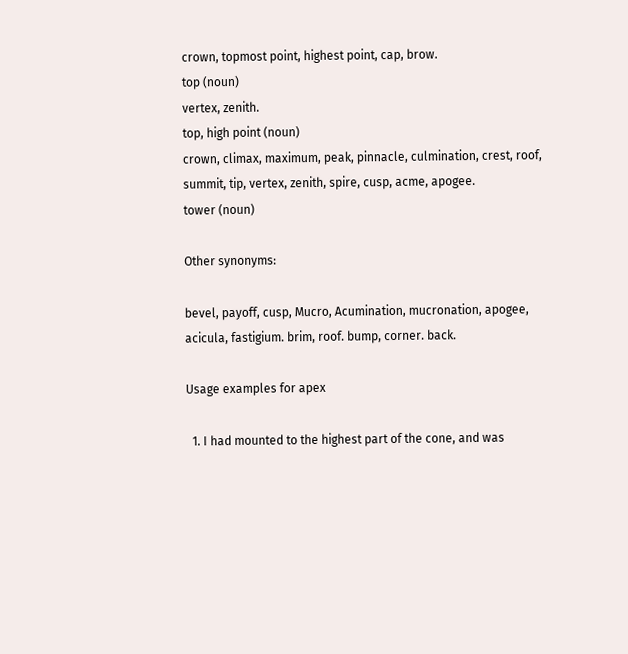crown, topmost point, highest point, cap, brow.
top (noun)
vertex, zenith.
top, high point (noun)
crown, climax, maximum, peak, pinnacle, culmination, crest, roof, summit, tip, vertex, zenith, spire, cusp, acme, apogee.
tower (noun)

Other synonyms:

bevel, payoff, cusp, Mucro, Acumination, mucronation, apogee, acicula, fastigium. brim, roof. bump, corner. back.

Usage examples for apex

  1. I had mounted to the highest part of the cone, and was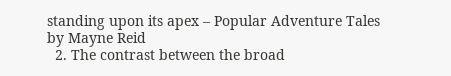standing upon its apex – Popular Adventure Tales by Mayne Reid
  2. The contrast between the broad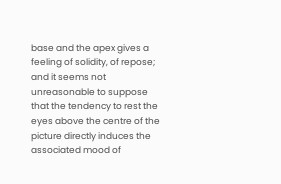base and the apex gives a feeling of solidity, of repose; and it seems not unreasonable to suppose that the tendency to rest the eyes above the centre of the picture directly induces the associated mood of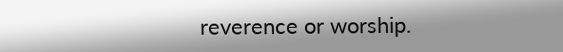reverence or worship.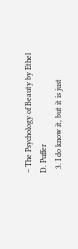– The Psychology of Beauty by Ethel D. Puffer
  3. I do know it, but it is just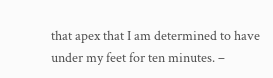that apex that I am determined to have under my feet for ten minutes. –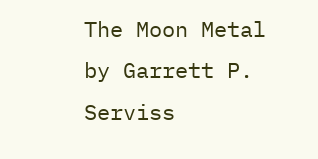The Moon Metal by Garrett P. Serviss